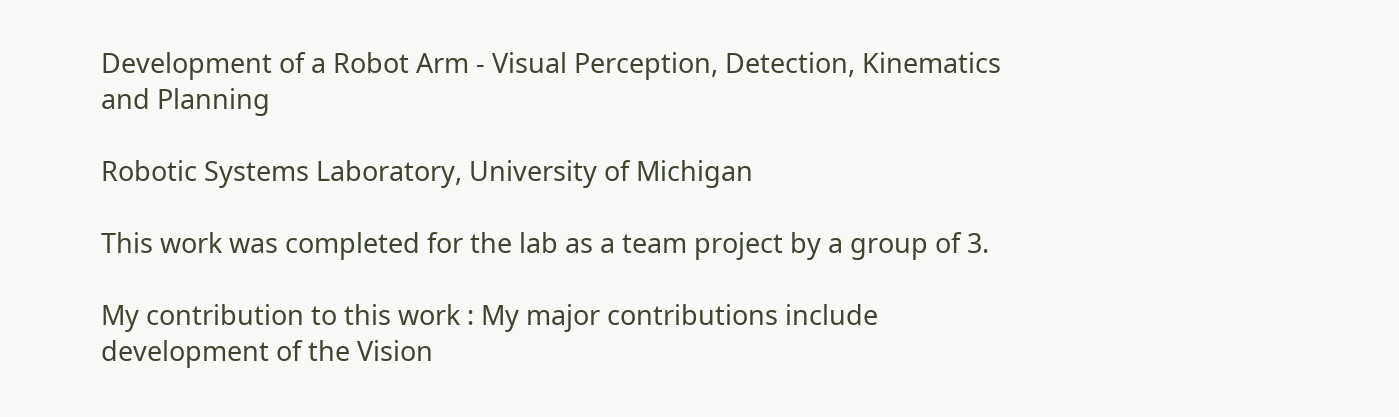Development of a Robot Arm - Visual Perception, Detection, Kinematics and Planning

Robotic Systems Laboratory, University of Michigan

This work was completed for the lab as a team project by a group of 3.

My contribution to this work : My major contributions include development of the Vision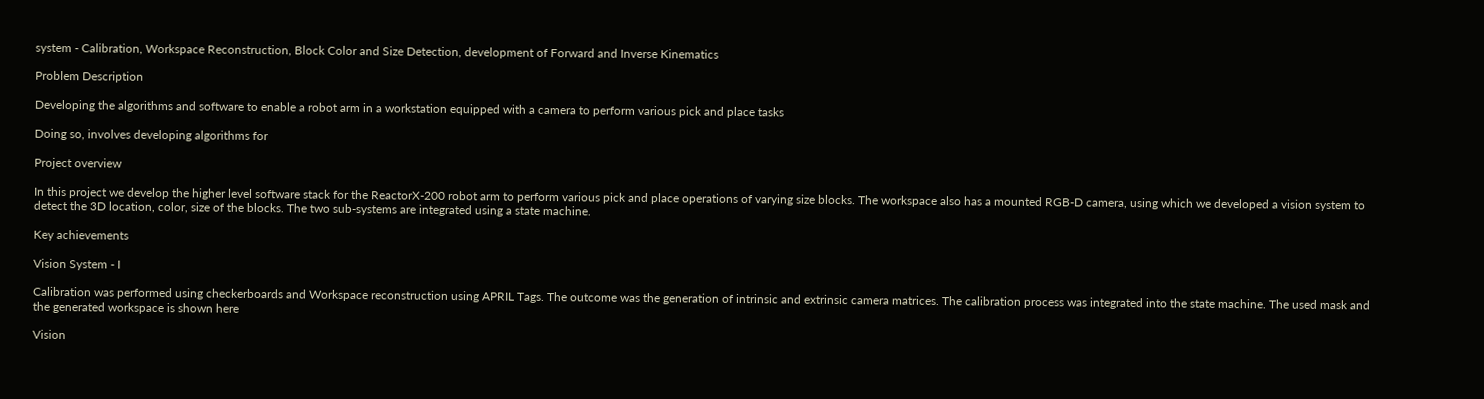system - Calibration, Workspace Reconstruction, Block Color and Size Detection, development of Forward and Inverse Kinematics

Problem Description

Developing the algorithms and software to enable a robot arm in a workstation equipped with a camera to perform various pick and place tasks

Doing so, involves developing algorithms for

Project overview

In this project we develop the higher level software stack for the ReactorX-200 robot arm to perform various pick and place operations of varying size blocks. The workspace also has a mounted RGB-D camera, using which we developed a vision system to detect the 3D location, color, size of the blocks. The two sub-systems are integrated using a state machine.

Key achievements

Vision System - I

Calibration was performed using checkerboards and Workspace reconstruction using APRIL Tags. The outcome was the generation of intrinsic and extrinsic camera matrices. The calibration process was integrated into the state machine. The used mask and the generated workspace is shown here

Vision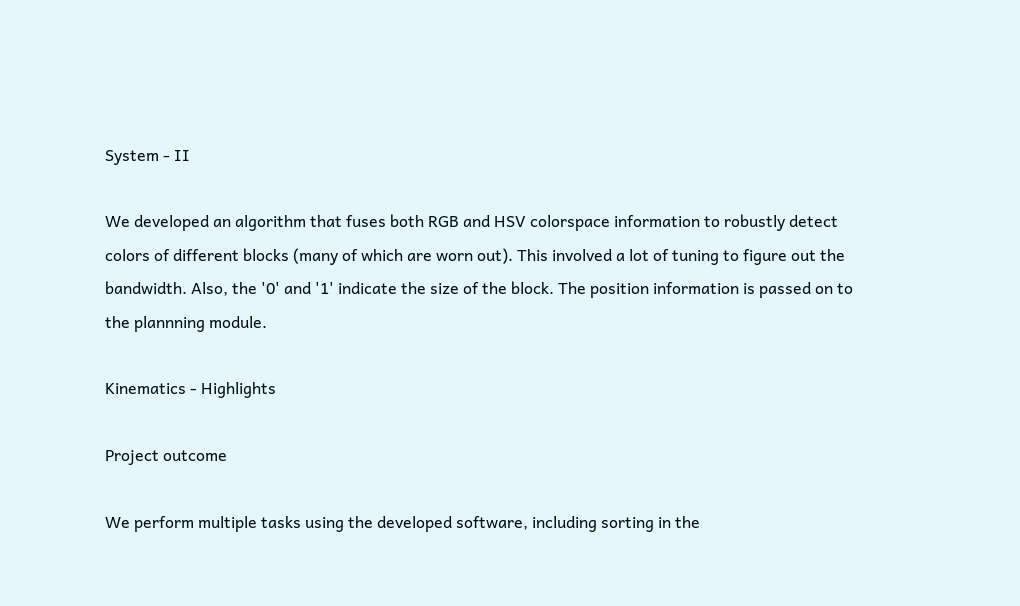System - II

We developed an algorithm that fuses both RGB and HSV colorspace information to robustly detect colors of different blocks (many of which are worn out). This involved a lot of tuning to figure out the bandwidth. Also, the '0' and '1' indicate the size of the block. The position information is passed on to the plannning module.

Kinematics - Highlights

Project outcome

We perform multiple tasks using the developed software, including sorting in the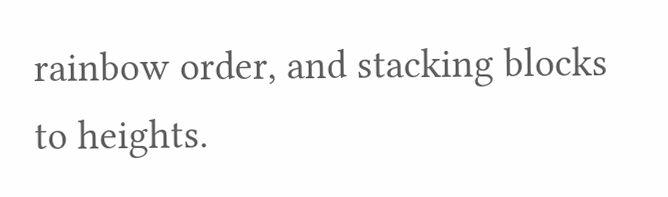rainbow order, and stacking blocks to heights.